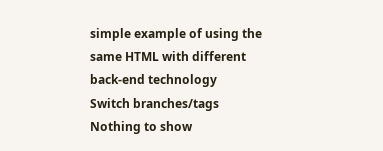simple example of using the same HTML with different back-end technology
Switch branches/tags
Nothing to show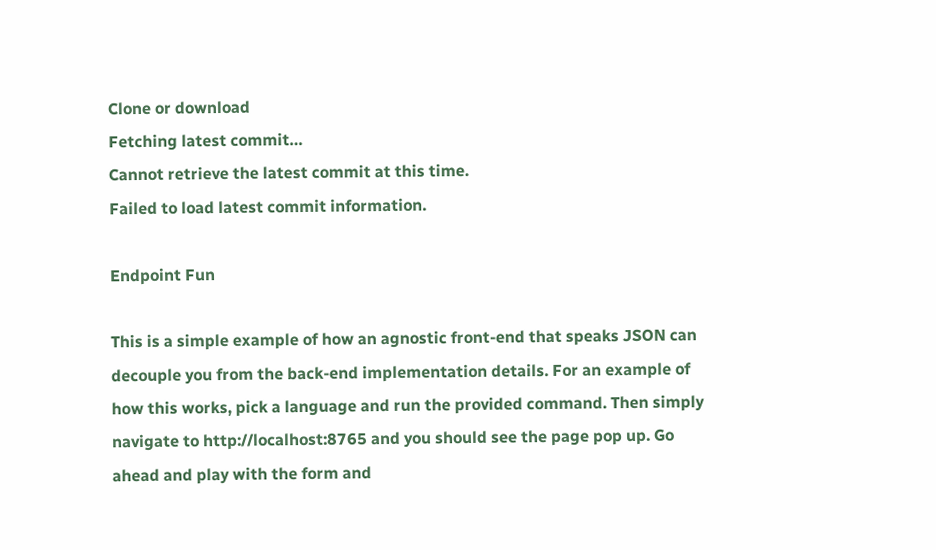Clone or download
Fetching latest commit…
Cannot retrieve the latest commit at this time.
Failed to load latest commit information.

Endpoint Fun

This is a simple example of how an agnostic front-end that speaks JSON can decouple you from the back-end implementation details. For an example of how this works, pick a language and run the provided command. Then simply navigate to http://localhost:8765 and you should see the page pop up. Go ahead and play with the form and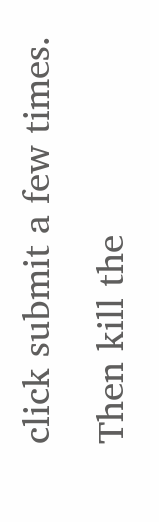click submit a few times. Then kill the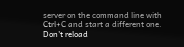server on the command line with Ctrl+C and start a different one. Don't reload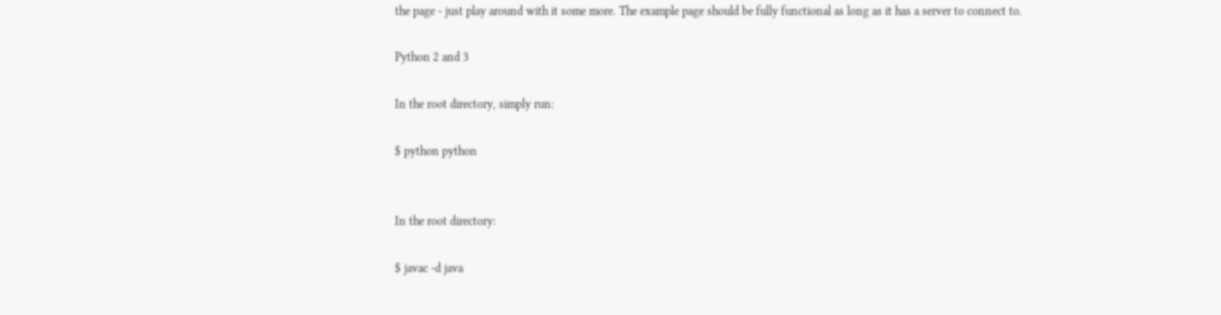the page - just play around with it some more. The example page should be fully functional as long as it has a server to connect to.

Python 2 and 3

In the root directory, simply run:

$ python python


In the root directory:

$ javac -d java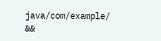java/com/example/ &&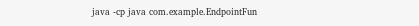java -cp java com.example.EndpointFun